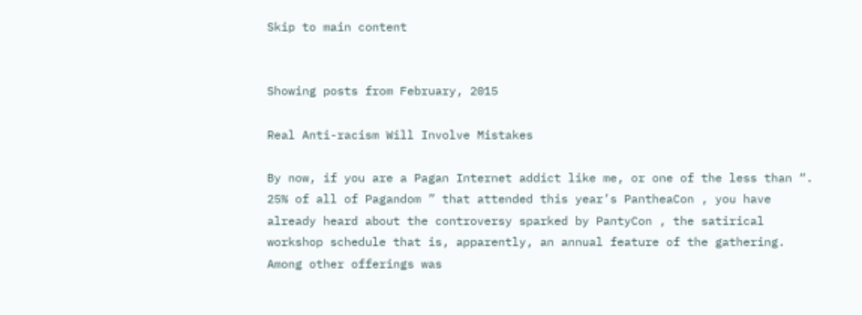Skip to main content


Showing posts from February, 2015

Real Anti-racism Will Involve Mistakes

By now, if you are a Pagan Internet addict like me, or one of the less than “. 25% of all of Pagandom ” that attended this year’s PantheaCon , you have already heard about the controversy sparked by PantyCon , the satirical workshop schedule that is, apparently, an annual feature of the gathering.  Among other offerings was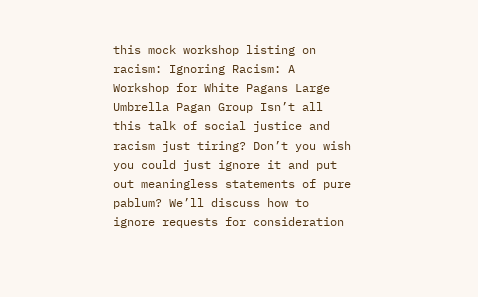this mock workshop listing on racism: Ignoring Racism: A Workshop for White Pagans Large Umbrella Pagan Group Isn’t all this talk of social justice and racism just tiring? Don’t you wish you could just ignore it and put out meaningless statements of pure pablum? We’ll discuss how to ignore requests for consideration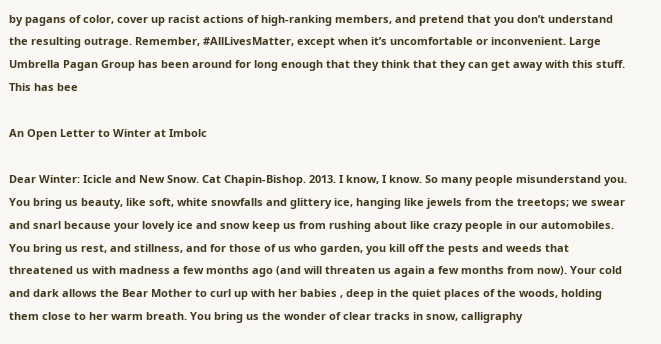by pagans of color, cover up racist actions of high-ranking members, and pretend that you don’t understand the resulting outrage. Remember, #AllLivesMatter, except when it’s uncomfortable or inconvenient. Large Umbrella Pagan Group has been around for long enough that they think that they can get away with this stuff. This has bee

An Open Letter to Winter at Imbolc

Dear Winter: Icicle and New Snow. Cat Chapin-Bishop. 2013. I know, I know. So many people misunderstand you. You bring us beauty, like soft, white snowfalls and glittery ice, hanging like jewels from the treetops; we swear and snarl because your lovely ice and snow keep us from rushing about like crazy people in our automobiles. You bring us rest, and stillness, and for those of us who garden, you kill off the pests and weeds that threatened us with madness a few months ago (and will threaten us again a few months from now). Your cold and dark allows the Bear Mother to curl up with her babies , deep in the quiet places of the woods, holding them close to her warm breath. You bring us the wonder of clear tracks in snow, calligraphy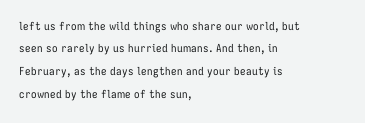left us from the wild things who share our world, but seen so rarely by us hurried humans. And then, in February, as the days lengthen and your beauty is crowned by the flame of the sun,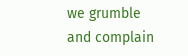we grumble and complain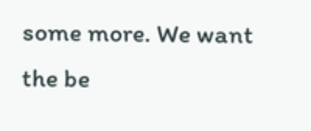some more. We want the be